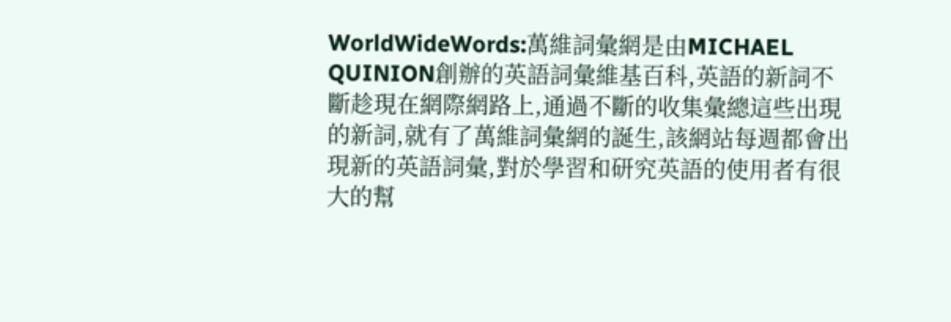WorldWideWords:萬維詞彙網是由MICHAEL QUINION創辦的英語詞彙維基百科,英語的新詞不斷趁現在網際網路上,通過不斷的收集彙總這些出現的新詞,就有了萬維詞彙網的誕生,該網站每週都會出現新的英語詞彙,對於學習和研究英語的使用者有很大的幫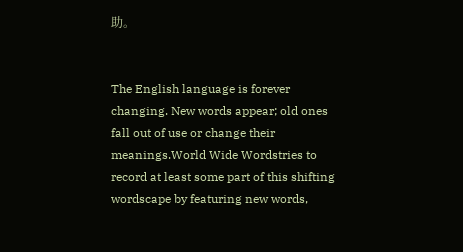助。


The English language is forever changing. New words appear; old ones fall out of use or change their meanings.World Wide Wordstries to record at least some part of this shifting wordscape by featuring new words,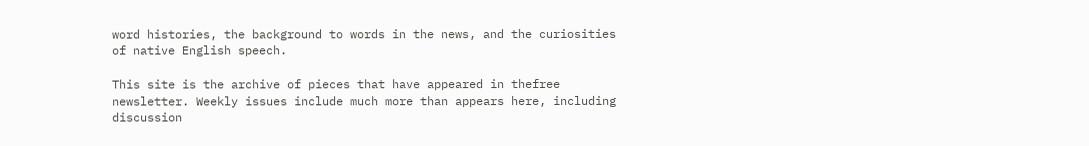word histories, the background to words in the news, and the curiosities of native English speech.

This site is the archive of pieces that have appeared in thefree newsletter. Weekly issues include much more than appears here, including discussion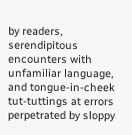by readers, serendipitous encounters with unfamiliar language, and tongue-in-cheek tut-tuttings at errors perpetrated by sloppy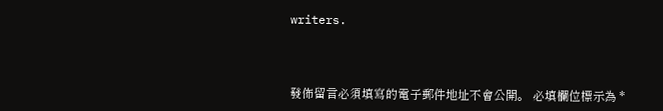writers.



發佈留言必須填寫的電子郵件地址不會公開。 必填欄位標示為 *